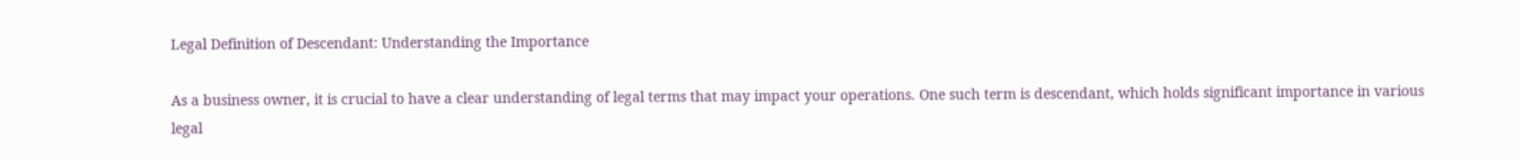Legal Definition of Descendant: Understanding the Importance

As a business owner, it is crucial to have a clear understanding of legal terms that may impact your operations. One such term is descendant, which holds significant importance in various legal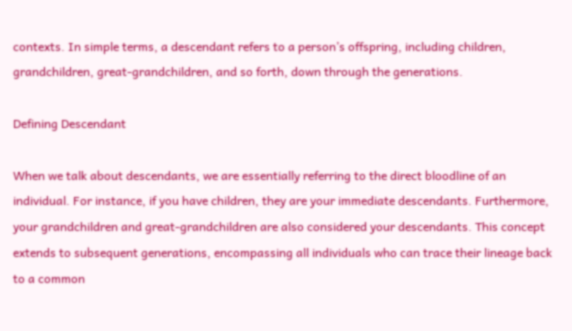contexts. In simple terms, a descendant refers to a person’s offspring, including children, grandchildren, great-grandchildren, and so forth, down through the generations.

Defining Descendant

When we talk about descendants, we are essentially referring to the direct bloodline of an individual. For instance, if you have children, they are your immediate descendants. Furthermore, your grandchildren and great-grandchildren are also considered your descendants. This concept extends to subsequent generations, encompassing all individuals who can trace their lineage back to a common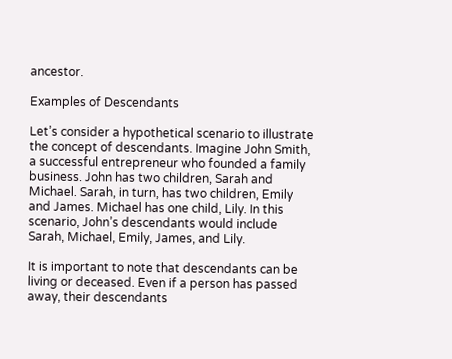ancestor.

Examples of Descendants

Let’s consider a hypothetical scenario to illustrate the concept of descendants. Imagine John Smith, a successful entrepreneur who founded a family business. John has two children, Sarah and Michael. Sarah, in turn, has two children, Emily and James. Michael has one child, Lily. In this scenario, John’s descendants would include Sarah, Michael, Emily, James, and Lily.

It is important to note that descendants can be living or deceased. Even if a person has passed away, their descendants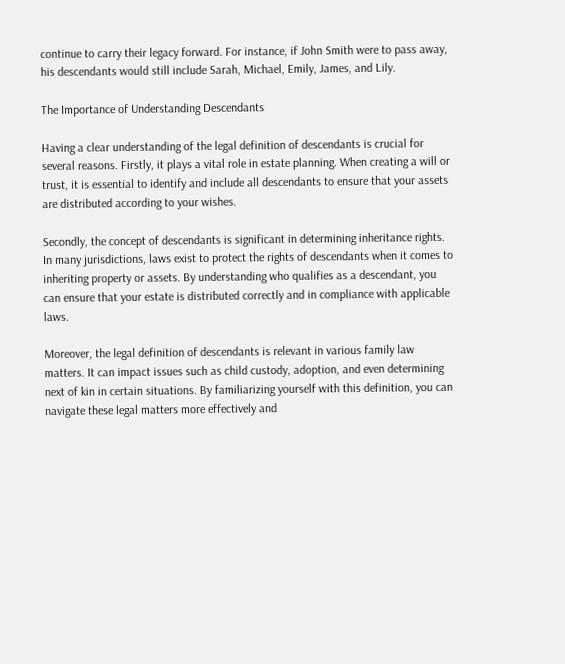continue to carry their legacy forward. For instance, if John Smith were to pass away, his descendants would still include Sarah, Michael, Emily, James, and Lily.

The Importance of Understanding Descendants

Having a clear understanding of the legal definition of descendants is crucial for several reasons. Firstly, it plays a vital role in estate planning. When creating a will or trust, it is essential to identify and include all descendants to ensure that your assets are distributed according to your wishes.

Secondly, the concept of descendants is significant in determining inheritance rights. In many jurisdictions, laws exist to protect the rights of descendants when it comes to inheriting property or assets. By understanding who qualifies as a descendant, you can ensure that your estate is distributed correctly and in compliance with applicable laws.

Moreover, the legal definition of descendants is relevant in various family law matters. It can impact issues such as child custody, adoption, and even determining next of kin in certain situations. By familiarizing yourself with this definition, you can navigate these legal matters more effectively and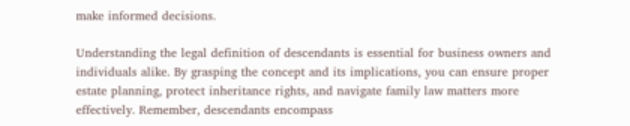make informed decisions.

Understanding the legal definition of descendants is essential for business owners and individuals alike. By grasping the concept and its implications, you can ensure proper estate planning, protect inheritance rights, and navigate family law matters more effectively. Remember, descendants encompass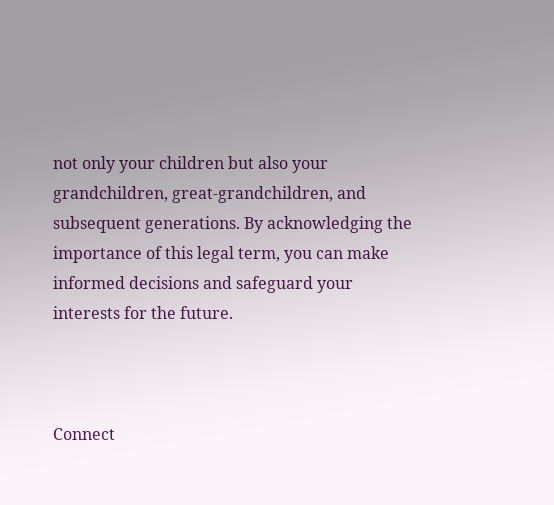not only your children but also your grandchildren, great-grandchildren, and subsequent generations. By acknowledging the importance of this legal term, you can make informed decisions and safeguard your interests for the future.



Connect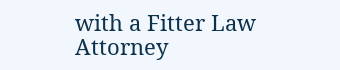with a Fitter Law Attorney